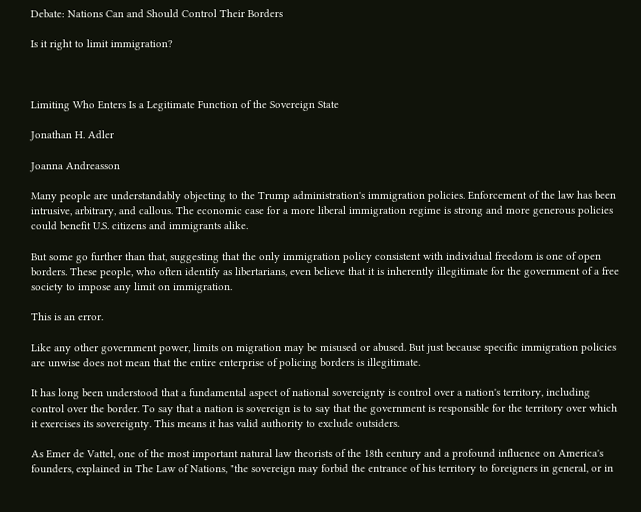Debate: Nations Can and Should Control Their Borders

Is it right to limit immigration?



Limiting Who Enters Is a Legitimate Function of the Sovereign State

Jonathan H. Adler

Joanna Andreasson

Many people are understandably objecting to the Trump administration's immigration policies. Enforcement of the law has been intrusive, arbitrary, and callous. The economic case for a more liberal immigration regime is strong and more generous policies could benefit U.S. citizens and immigrants alike.

But some go further than that, suggesting that the only immigration policy consistent with individual freedom is one of open borders. These people, who often identify as libertarians, even believe that it is inherently illegitimate for the government of a free society to impose any limit on immigration.

This is an error.

Like any other government power, limits on migration may be misused or abused. But just because specific immigration policies are unwise does not mean that the entire enterprise of policing borders is illegitimate.

It has long been understood that a fundamental aspect of national sovereignty is control over a nation's territory, including control over the border. To say that a nation is sovereign is to say that the government is responsible for the territory over which it exercises its sovereignty. This means it has valid authority to exclude outsiders.

As Emer de Vattel, one of the most important natural law theorists of the 18th century and a profound influence on America's founders, explained in The Law of Nations, "the sovereign may forbid the entrance of his territory to foreigners in general, or in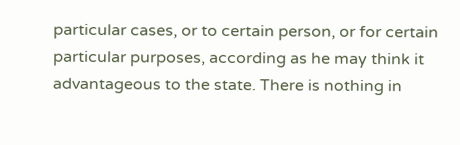particular cases, or to certain person, or for certain particular purposes, according as he may think it advantageous to the state. There is nothing in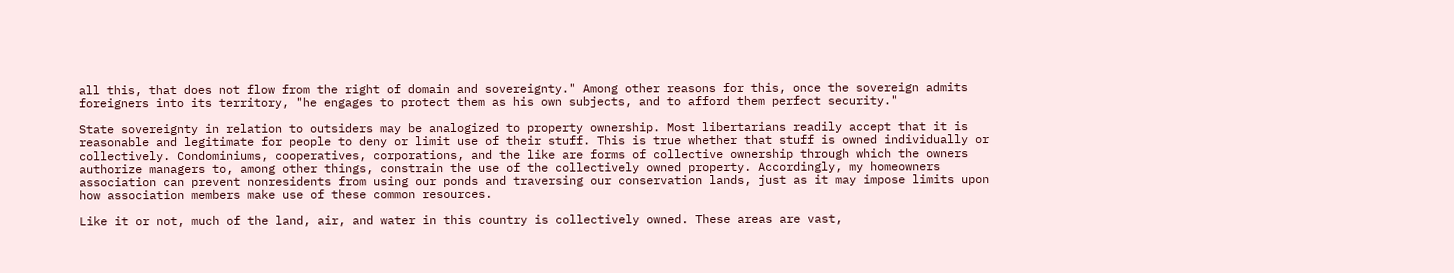all this, that does not flow from the right of domain and sovereignty." Among other reasons for this, once the sovereign admits foreigners into its territory, "he engages to protect them as his own subjects, and to afford them perfect security."

State sovereignty in relation to outsiders may be analogized to property ownership. Most libertarians readily accept that it is reasonable and legitimate for people to deny or limit use of their stuff. This is true whether that stuff is owned individually or collectively. Condominiums, cooperatives, corporations, and the like are forms of collective ownership through which the owners authorize managers to, among other things, constrain the use of the collectively owned property. Accordingly, my homeowners association can prevent nonresidents from using our ponds and traversing our conservation lands, just as it may impose limits upon how association members make use of these common resources.

Like it or not, much of the land, air, and water in this country is collectively owned. These areas are vast,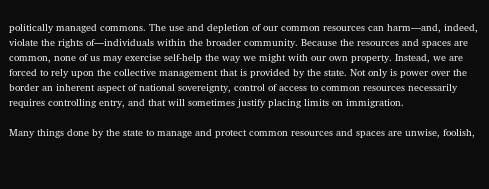politically managed commons. The use and depletion of our common resources can harm—and, indeed, violate the rights of—individuals within the broader community. Because the resources and spaces are common, none of us may exercise self-help the way we might with our own property. Instead, we are forced to rely upon the collective management that is provided by the state. Not only is power over the border an inherent aspect of national sovereignty, control of access to common resources necessarily requires controlling entry, and that will sometimes justify placing limits on immigration.

Many things done by the state to manage and protect common resources and spaces are unwise, foolish,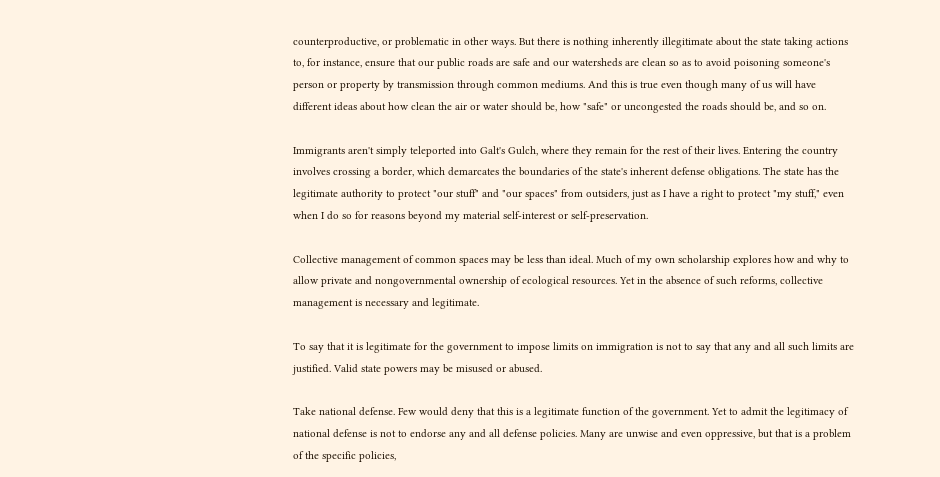counterproductive, or problematic in other ways. But there is nothing inherently illegitimate about the state taking actions to, for instance, ensure that our public roads are safe and our watersheds are clean so as to avoid poisoning someone's person or property by transmission through common mediums. And this is true even though many of us will have different ideas about how clean the air or water should be, how "safe" or uncongested the roads should be, and so on.

Immigrants aren't simply teleported into Galt's Gulch, where they remain for the rest of their lives. Entering the country involves crossing a border, which demarcates the boundaries of the state's inherent defense obligations. The state has the legitimate authority to protect "our stuff" and "our spaces" from outsiders, just as I have a right to protect "my stuff," even when I do so for reasons beyond my material self-interest or self-preservation.

Collective management of common spaces may be less than ideal. Much of my own scholarship explores how and why to allow private and nongovernmental ownership of ecological resources. Yet in the absence of such reforms, collective management is necessary and legitimate.

To say that it is legitimate for the government to impose limits on immigration is not to say that any and all such limits are justified. Valid state powers may be misused or abused.

Take national defense. Few would deny that this is a legitimate function of the government. Yet to admit the legitimacy of national defense is not to endorse any and all defense policies. Many are unwise and even oppressive, but that is a problem of the specific policies,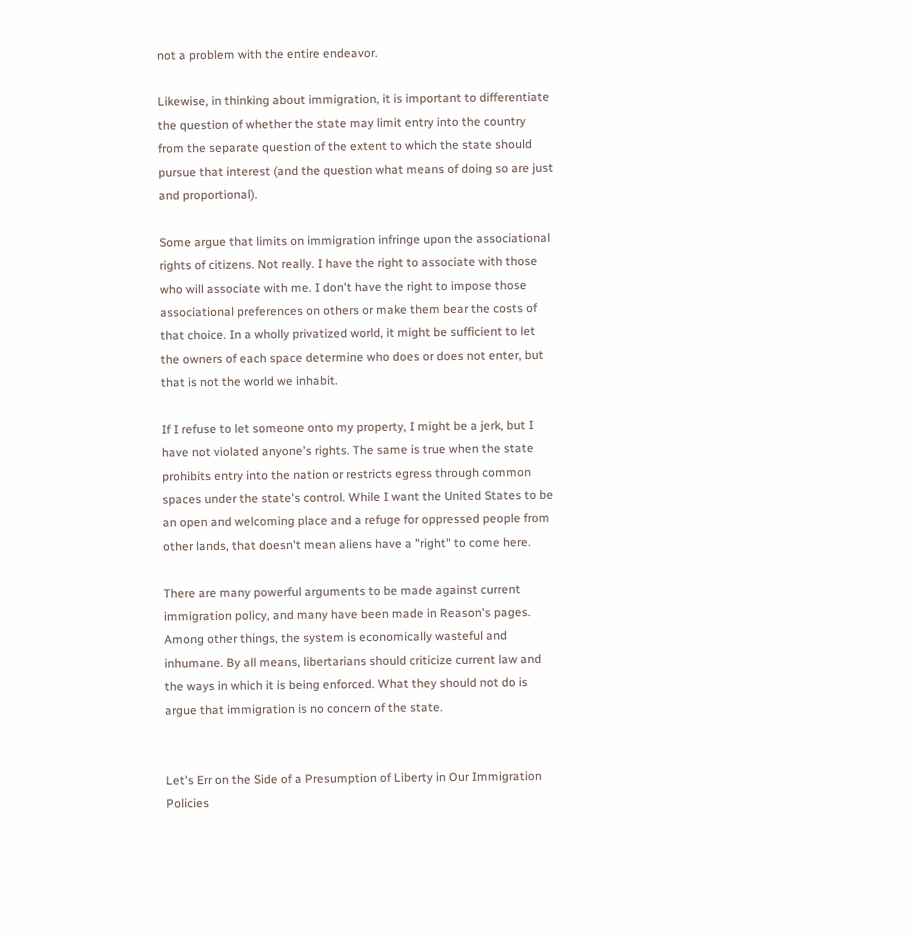not a problem with the entire endeavor.

Likewise, in thinking about immigration, it is important to differentiate the question of whether the state may limit entry into the country from the separate question of the extent to which the state should pursue that interest (and the question what means of doing so are just and proportional).

Some argue that limits on immigration infringe upon the associational rights of citizens. Not really. I have the right to associate with those who will associate with me. I don't have the right to impose those associational preferences on others or make them bear the costs of that choice. In a wholly privatized world, it might be sufficient to let the owners of each space determine who does or does not enter, but that is not the world we inhabit.

If I refuse to let someone onto my property, I might be a jerk, but I have not violated anyone's rights. The same is true when the state prohibits entry into the nation or restricts egress through common spaces under the state's control. While I want the United States to be an open and welcoming place and a refuge for oppressed people from other lands, that doesn't mean aliens have a "right" to come here.

There are many powerful arguments to be made against current immigration policy, and many have been made in Reason's pages. Among other things, the system is economically wasteful and inhumane. By all means, libertarians should criticize current law and the ways in which it is being enforced. What they should not do is argue that immigration is no concern of the state.


Let's Err on the Side of a Presumption of Liberty in Our Immigration Policies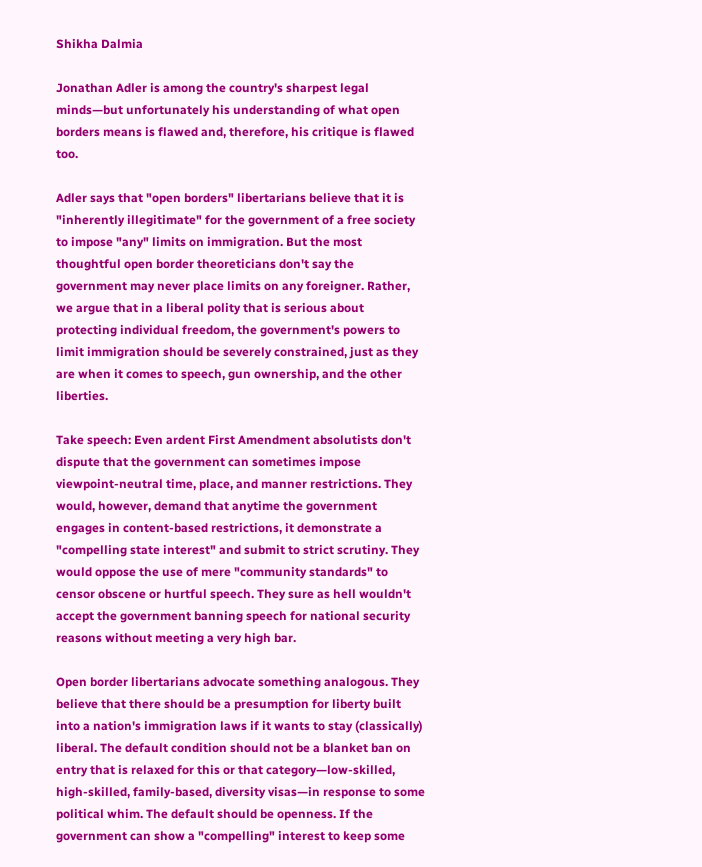Shikha Dalmia

Jonathan Adler is among the country's sharpest legal minds—but unfortunately his understanding of what open borders means is flawed and, therefore, his critique is flawed too.

Adler says that "open borders" libertarians believe that it is "inherently illegitimate" for the government of a free society to impose "any" limits on immigration. But the most thoughtful open border theoreticians don't say the government may never place limits on any foreigner. Rather, we argue that in a liberal polity that is serious about protecting individual freedom, the government's powers to limit immigration should be severely constrained, just as they are when it comes to speech, gun ownership, and the other liberties.

Take speech: Even ardent First Amendment absolutists don't dispute that the government can sometimes impose viewpoint-neutral time, place, and manner restrictions. They would, however, demand that anytime the government engages in content-based restrictions, it demonstrate a "compelling state interest" and submit to strict scrutiny. They would oppose the use of mere "community standards" to censor obscene or hurtful speech. They sure as hell wouldn't accept the government banning speech for national security reasons without meeting a very high bar.

Open border libertarians advocate something analogous. They believe that there should be a presumption for liberty built into a nation's immigration laws if it wants to stay (classically) liberal. The default condition should not be a blanket ban on entry that is relaxed for this or that category—low-skilled, high-skilled, family-based, diversity visas—in response to some political whim. The default should be openness. If the government can show a "compelling" interest to keep some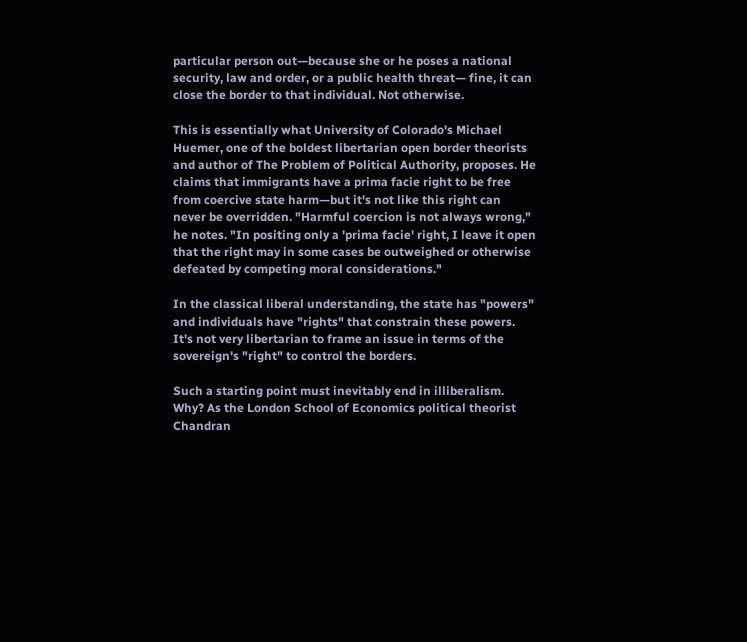particular person out—because she or he poses a national security, law and order, or a public health threat— fine, it can close the border to that individual. Not otherwise.

This is essentially what University of Colorado's Michael Huemer, one of the boldest libertarian open border theorists and author of The Problem of Political Authority, proposes. He claims that immigrants have a prima facie right to be free from coercive state harm—but it's not like this right can never be overridden. "Harmful coercion is not always wrong," he notes. "In positing only a 'prima facie' right, I leave it open that the right may in some cases be outweighed or otherwise defeated by competing moral considerations."

In the classical liberal understanding, the state has "powers" and individuals have "rights" that constrain these powers. It's not very libertarian to frame an issue in terms of the sovereign's "right" to control the borders.

Such a starting point must inevitably end in illiberalism. Why? As the London School of Economics political theorist Chandran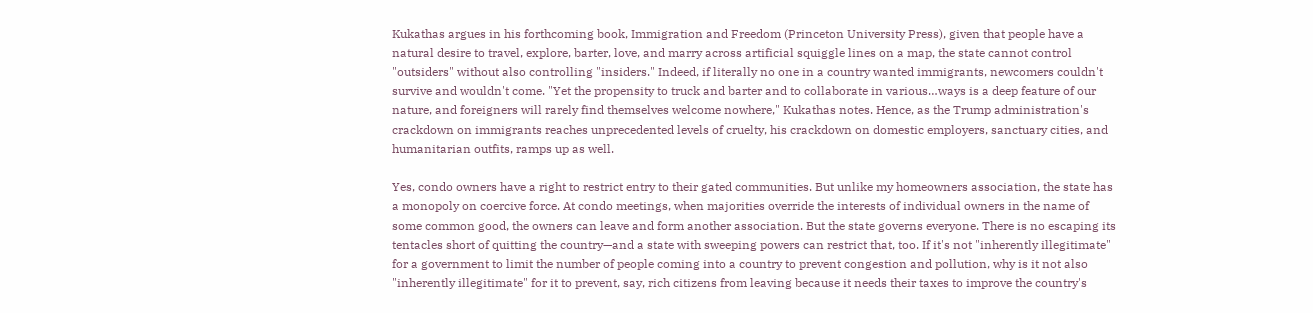Kukathas argues in his forthcoming book, Immigration and Freedom (Princeton University Press), given that people have a natural desire to travel, explore, barter, love, and marry across artificial squiggle lines on a map, the state cannot control "outsiders" without also controlling "insiders." Indeed, if literally no one in a country wanted immigrants, newcomers couldn't survive and wouldn't come. "Yet the propensity to truck and barter and to collaborate in various…ways is a deep feature of our nature, and foreigners will rarely find themselves welcome nowhere," Kukathas notes. Hence, as the Trump administration's crackdown on immigrants reaches unprecedented levels of cruelty, his crackdown on domestic employers, sanctuary cities, and humanitarian outfits, ramps up as well.

Yes, condo owners have a right to restrict entry to their gated communities. But unlike my homeowners association, the state has a monopoly on coercive force. At condo meetings, when majorities override the interests of individual owners in the name of some common good, the owners can leave and form another association. But the state governs everyone. There is no escaping its tentacles short of quitting the country—and a state with sweeping powers can restrict that, too. If it's not "inherently illegitimate" for a government to limit the number of people coming into a country to prevent congestion and pollution, why is it not also "inherently illegitimate" for it to prevent, say, rich citizens from leaving because it needs their taxes to improve the country's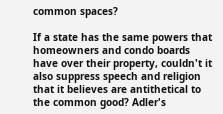common spaces?

If a state has the same powers that homeowners and condo boards have over their property, couldn't it also suppress speech and religion that it believes are antithetical to the common good? Adler's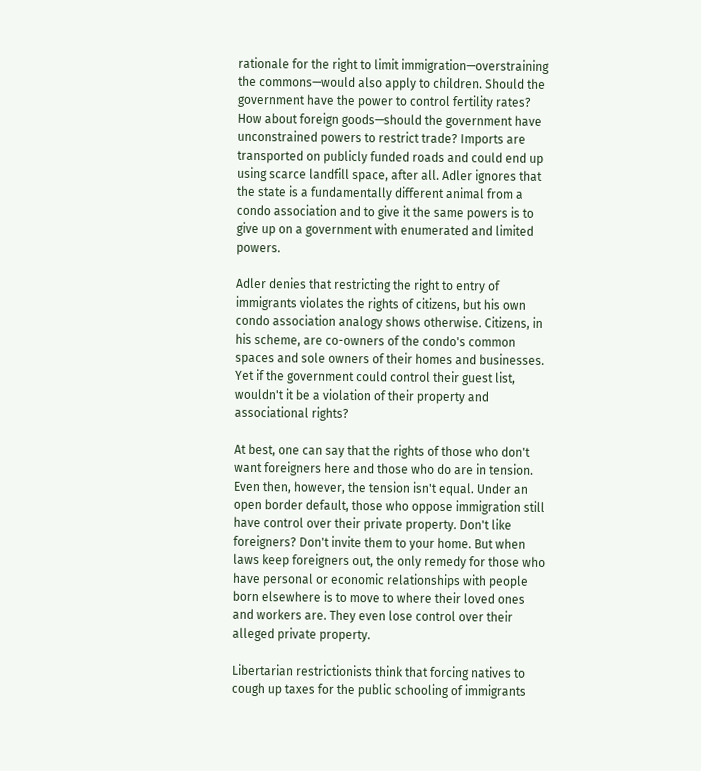rationale for the right to limit immigration—overstraining the commons—would also apply to children. Should the government have the power to control fertility rates? How about foreign goods—should the government have unconstrained powers to restrict trade? Imports are transported on publicly funded roads and could end up using scarce landfill space, after all. Adler ignores that the state is a fundamentally different animal from a condo association and to give it the same powers is to give up on a government with enumerated and limited powers.

Adler denies that restricting the right to entry of immigrants violates the rights of citizens, but his own condo association analogy shows otherwise. Citizens, in his scheme, are co-owners of the condo's common spaces and sole owners of their homes and businesses. Yet if the government could control their guest list, wouldn't it be a violation of their property and associational rights?

At best, one can say that the rights of those who don't want foreigners here and those who do are in tension. Even then, however, the tension isn't equal. Under an open border default, those who oppose immigration still have control over their private property. Don't like foreigners? Don't invite them to your home. But when laws keep foreigners out, the only remedy for those who have personal or economic relationships with people born elsewhere is to move to where their loved ones and workers are. They even lose control over their alleged private property.

Libertarian restrictionists think that forcing natives to cough up taxes for the public schooling of immigrants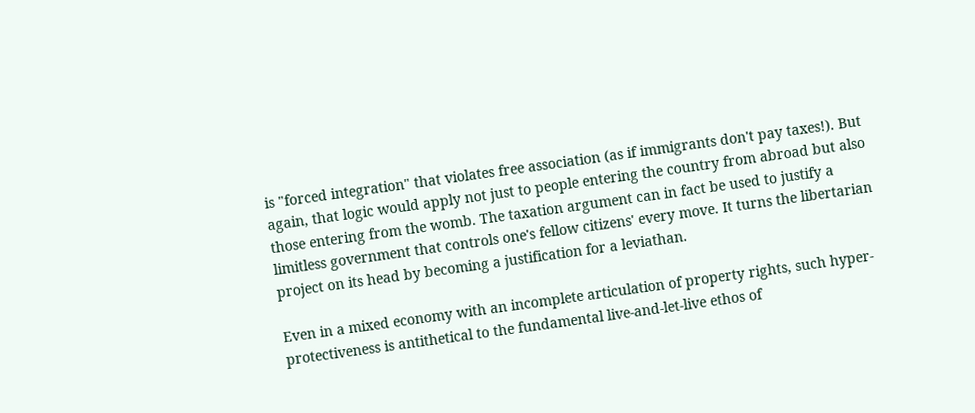is "forced integration" that violates free association (as if immigrants don't pay taxes!). But again, that logic would apply not just to people entering the country from abroad but also those entering from the womb. The taxation argument can in fact be used to justify a limitless government that controls one's fellow citizens' every move. It turns the libertarian project on its head by becoming a justification for a leviathan.

Even in a mixed economy with an incomplete articulation of property rights, such hyper-protectiveness is antithetical to the fundamental live-and-let-live ethos of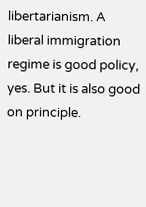libertarianism. A liberal immigration regime is good policy, yes. But it is also good on principle.